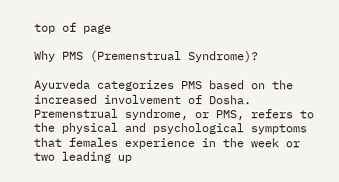top of page

Why PMS (Premenstrual Syndrome)?

Ayurveda categorizes PMS based on the increased involvement of Dosha. Premenstrual syndrome, or PMS, refers to the physical and psychological symptoms that females experience in the week or two leading up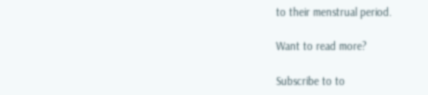to their menstrual period.

Want to read more?

Subscribe to to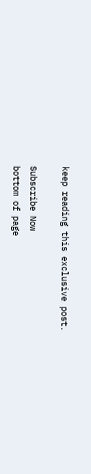keep reading this exclusive post.

Subscribe Now
bottom of page